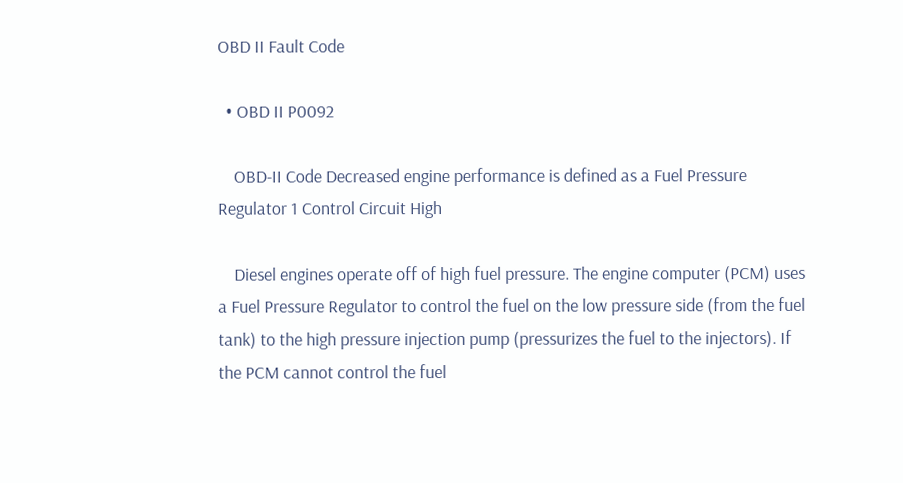OBD II Fault Code

  • OBD II P0092

    OBD-II Code Decreased engine performance is defined as a Fuel Pressure Regulator 1 Control Circuit High

    Diesel engines operate off of high fuel pressure. The engine computer (PCM) uses a Fuel Pressure Regulator to control the fuel on the low pressure side (from the fuel tank) to the high pressure injection pump (pressurizes the fuel to the injectors). If the PCM cannot control the fuel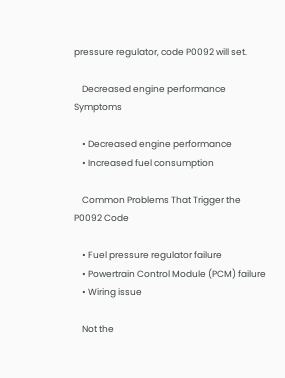pressure regulator, code P0092 will set.

    Decreased engine performance Symptoms

    • Decreased engine performance
    • Increased fuel consumption

    Common Problems That Trigger the P0092 Code

    • Fuel pressure regulator failure
    • Powertrain Control Module (PCM) failure
    • Wiring issue

    Not the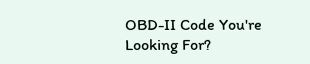OBD-II Code You're Looking For?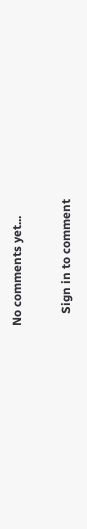No comments yet...

    Sign in to comment